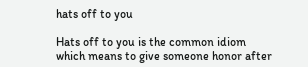hats off to you

Hats off to you is the common idiom which means to give someone honor after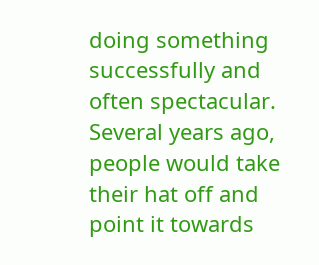doing something successfully and often spectacular. Several years ago, people would take their hat off and point it towards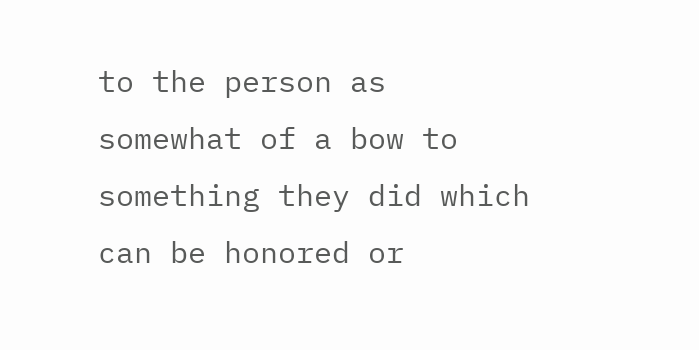to the person as somewhat of a bow to something they did which can be honored or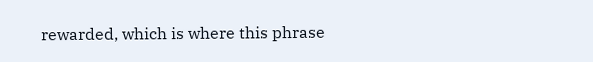rewarded, which is where this phrase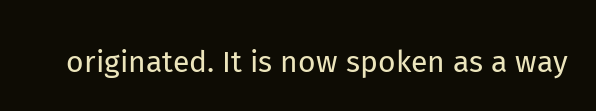originated. It is now spoken as a way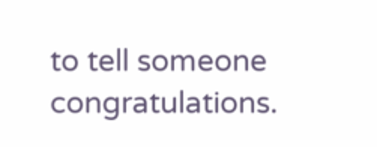to tell someone congratulations.